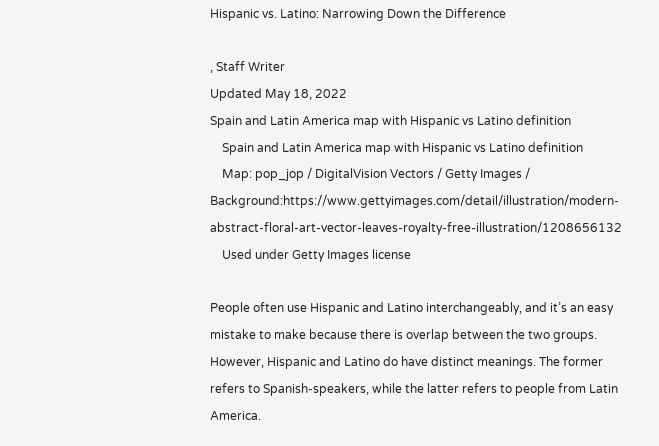Hispanic vs. Latino: Narrowing Down the Difference

, Staff Writer
Updated May 18, 2022
Spain and Latin America map with Hispanic vs Latino definition
    Spain and Latin America map with Hispanic vs Latino definition
    Map: pop_jop / DigitalVision Vectors / Getty Images / Background:https://www.gettyimages.com/detail/illustration/modern-abstract-floral-art-vector-leaves-royalty-free-illustration/1208656132
    Used under Getty Images license

People often use Hispanic and Latino interchangeably, and it’s an easy mistake to make because there is overlap between the two groups. However, Hispanic and Latino do have distinct meanings. The former refers to Spanish-speakers, while the latter refers to people from Latin America.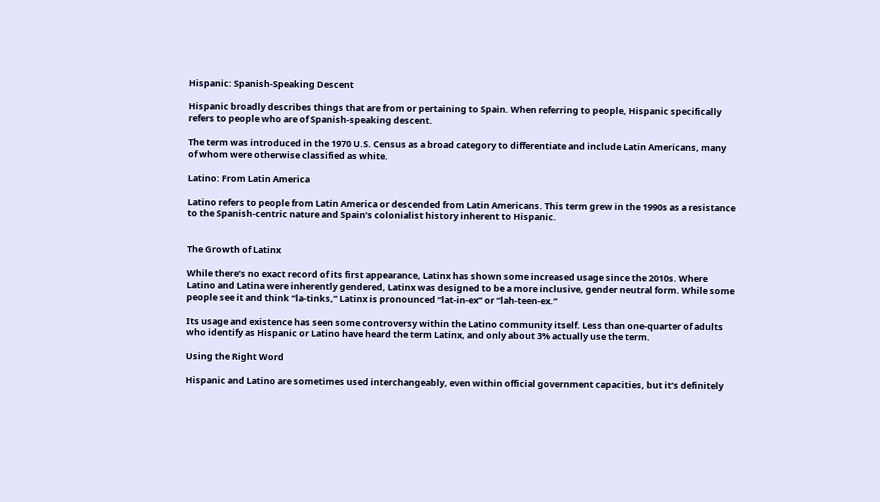Hispanic: Spanish-Speaking Descent

Hispanic broadly describes things that are from or pertaining to Spain. When referring to people, Hispanic specifically refers to people who are of Spanish-speaking descent.

The term was introduced in the 1970 U.S. Census as a broad category to differentiate and include Latin Americans, many of whom were otherwise classified as white.

Latino: From Latin America

Latino refers to people from Latin America or descended from Latin Americans. This term grew in the 1990s as a resistance to the Spanish-centric nature and Spain’s colonialist history inherent to Hispanic.


The Growth of Latinx

While there’s no exact record of its first appearance, Latinx has shown some increased usage since the 2010s. Where Latino and Latina were inherently gendered, Latinx was designed to be a more inclusive, gender neutral form. While some people see it and think “la-tinks,” Latinx is pronounced “lat-in-ex” or “lah-teen-ex.”

Its usage and existence has seen some controversy within the Latino community itself. Less than one-quarter of adults who identify as Hispanic or Latino have heard the term Latinx, and only about 3% actually use the term.

Using the Right Word

Hispanic and Latino are sometimes used interchangeably, even within official government capacities, but it’s definitely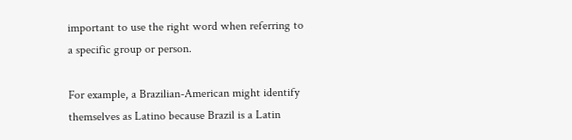important to use the right word when referring to a specific group or person.

For example, a Brazilian-American might identify themselves as Latino because Brazil is a Latin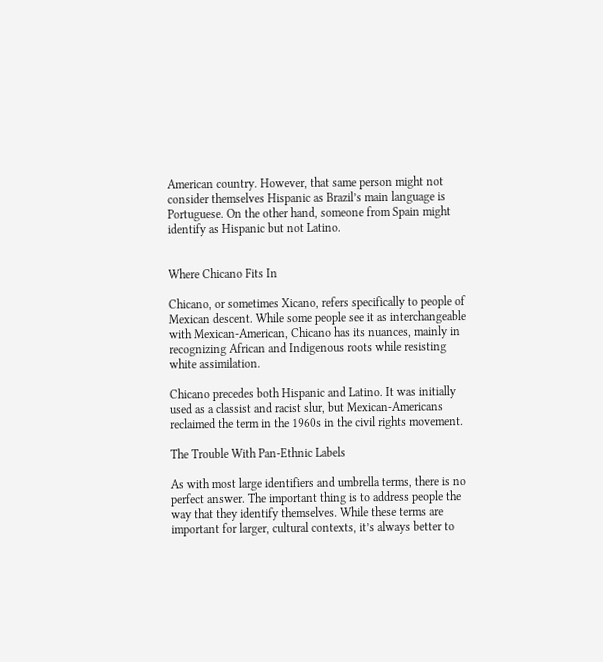American country. However, that same person might not consider themselves Hispanic as Brazil’s main language is Portuguese. On the other hand, someone from Spain might identify as Hispanic but not Latino.


Where Chicano Fits In

Chicano, or sometimes Xicano, refers specifically to people of Mexican descent. While some people see it as interchangeable with Mexican-American, Chicano has its nuances, mainly in recognizing African and Indigenous roots while resisting white assimilation.

Chicano precedes both Hispanic and Latino. It was initially used as a classist and racist slur, but Mexican-Americans reclaimed the term in the 1960s in the civil rights movement.

The Trouble With Pan-Ethnic Labels

As with most large identifiers and umbrella terms, there is no perfect answer. The important thing is to address people the way that they identify themselves. While these terms are important for larger, cultural contexts, it’s always better to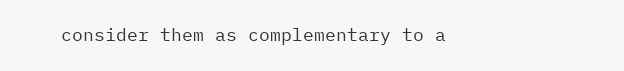consider them as complementary to a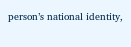person’s national identity,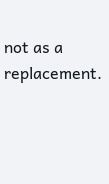not as a replacement.